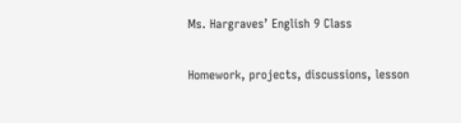Ms. Hargraves’ English 9 Class

Homework, projects, discussions, lesson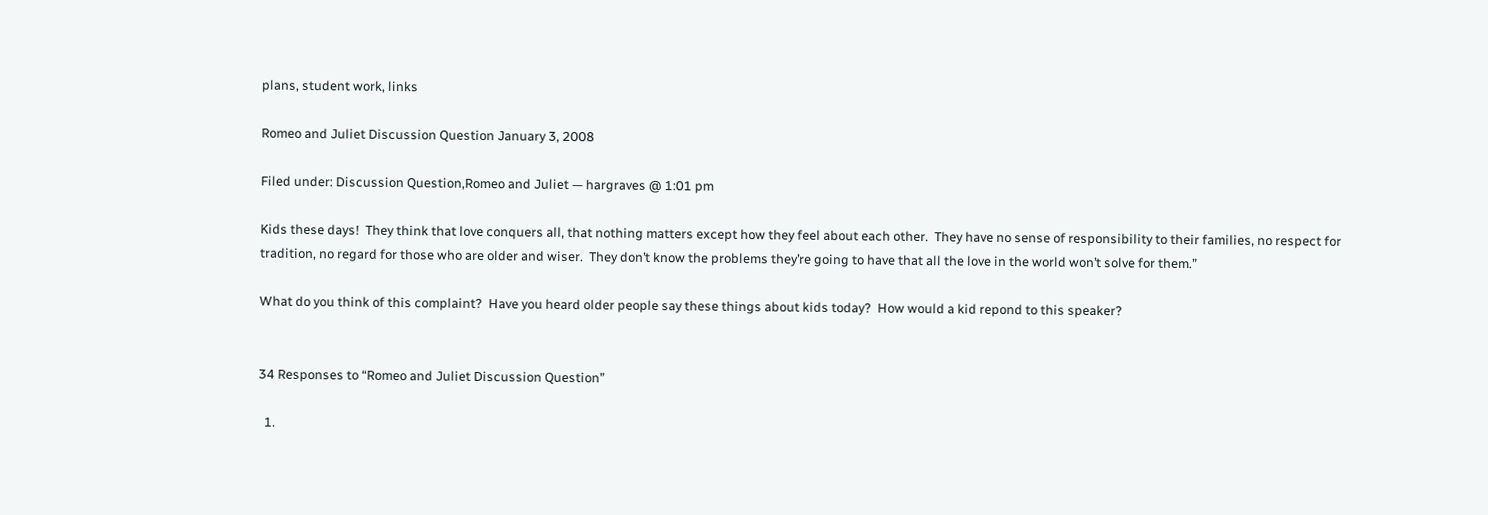plans, student work, links

Romeo and Juliet Discussion Question January 3, 2008

Filed under: Discussion Question,Romeo and Juliet — hargraves @ 1:01 pm

Kids these days!  They think that love conquers all, that nothing matters except how they feel about each other.  They have no sense of responsibility to their families, no respect for tradition, no regard for those who are older and wiser.  They don’t know the problems they’re going to have that all the love in the world won’t solve for them.”

What do you think of this complaint?  Have you heard older people say these things about kids today?  How would a kid repond to this speaker?


34 Responses to “Romeo and Juliet Discussion Question”

  1.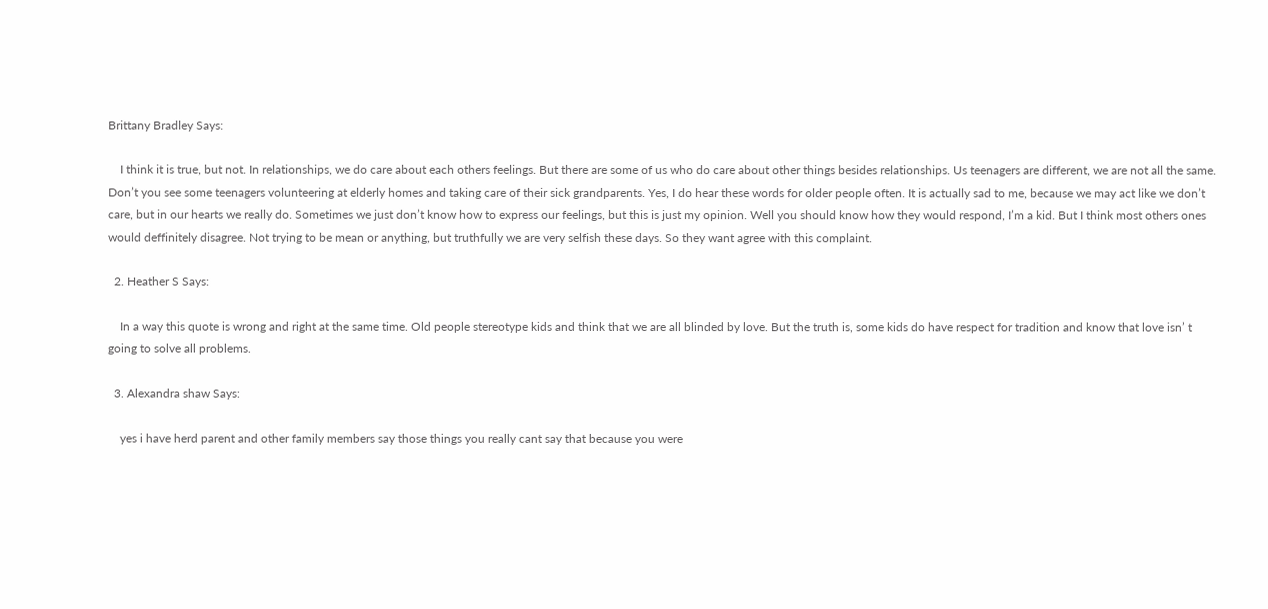Brittany Bradley Says:

    I think it is true, but not. In relationships, we do care about each others feelings. But there are some of us who do care about other things besides relationships. Us teenagers are different, we are not all the same. Don’t you see some teenagers volunteering at elderly homes and taking care of their sick grandparents. Yes, I do hear these words for older people often. It is actually sad to me, because we may act like we don’t care, but in our hearts we really do. Sometimes we just don’t know how to express our feelings, but this is just my opinion. Well you should know how they would respond, I’m a kid. But I think most others ones would deffinitely disagree. Not trying to be mean or anything, but truthfully we are very selfish these days. So they want agree with this complaint.

  2. Heather S Says:

    In a way this quote is wrong and right at the same time. Old people stereotype kids and think that we are all blinded by love. But the truth is, some kids do have respect for tradition and know that love isn’ t going to solve all problems.

  3. Alexandra shaw Says:

    yes i have herd parent and other family members say those things you really cant say that because you were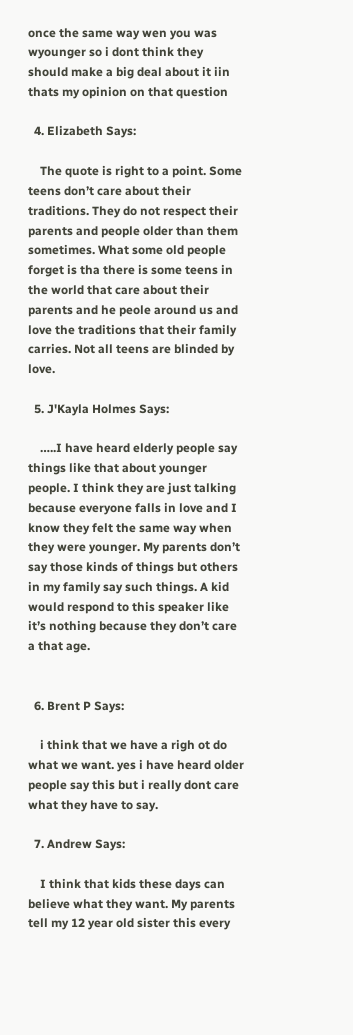once the same way wen you was wyounger so i dont think they should make a big deal about it iin thats my opinion on that question

  4. Elizabeth Says:

    The quote is right to a point. Some teens don’t care about their traditions. They do not respect their parents and people older than them sometimes. What some old people forget is tha there is some teens in the world that care about their parents and he peole around us and love the traditions that their family carries. Not all teens are blinded by love.

  5. J'Kayla Holmes Says:

    …..I have heard elderly people say things like that about younger people. I think they are just talking because everyone falls in love and I know they felt the same way when they were younger. My parents don’t say those kinds of things but others in my family say such things. A kid would respond to this speaker like it’s nothing because they don’t care a that age.


  6. Brent P Says:

    i think that we have a righ ot do what we want. yes i have heard older people say this but i really dont care what they have to say.

  7. Andrew Says:

    I think that kids these days can believe what they want. My parents tell my 12 year old sister this every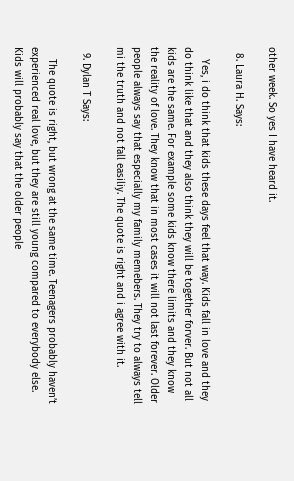other week. So yes I have heard it.

  8. Laura H. Says:

    Yes, i do think that kids these days feel that way. Kids fall in love and they do think like that and they also think they will be together forver. But not all kids are the same. For example some kids know there limits and they know the reality of love. They know that in most cases it will not last forever. Older people always say that especially my family memebers. They try to always tell mi the truth and not fall easiliy. The quote is right and i agree with it.

  9. Dylan T Says:

    The quote is right, but wrong at the same time. Teenagers probably haven’t experienced real love, but they are still young compared to everybody else. Kids will probably say that the older people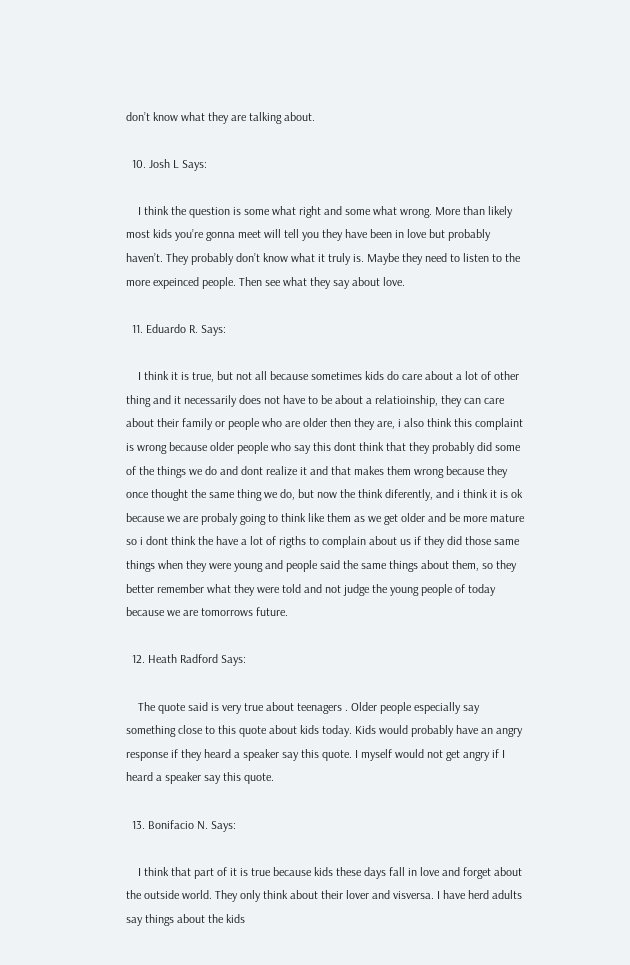don’t know what they are talking about.

  10. Josh L Says:

    I think the question is some what right and some what wrong. More than likely most kids you’re gonna meet will tell you they have been in love but probably haven’t. They probably don’t know what it truly is. Maybe they need to listen to the more expeinced people. Then see what they say about love.

  11. Eduardo R. Says:

    I think it is true, but not all because sometimes kids do care about a lot of other thing and it necessarily does not have to be about a relatioinship, they can care about their family or people who are older then they are, i also think this complaint is wrong because older people who say this dont think that they probably did some of the things we do and dont realize it and that makes them wrong because they once thought the same thing we do, but now the think diferently, and i think it is ok because we are probaly going to think like them as we get older and be more mature so i dont think the have a lot of rigths to complain about us if they did those same things when they were young and people said the same things about them, so they better remember what they were told and not judge the young people of today because we are tomorrows future.

  12. Heath Radford Says:

    The quote said is very true about teenagers . Older people especially say something close to this quote about kids today. Kids would probably have an angry response if they heard a speaker say this quote. I myself would not get angry if I heard a speaker say this quote.

  13. Bonifacio N. Says:

    I think that part of it is true because kids these days fall in love and forget about the outside world. They only think about their lover and visversa. I have herd adults say things about the kids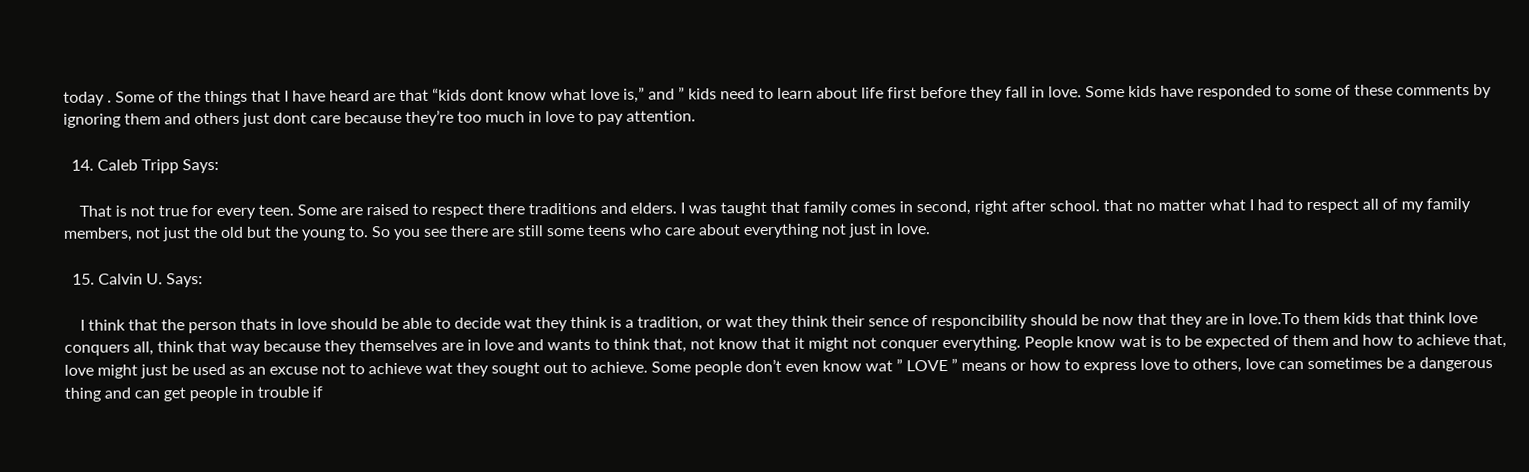today . Some of the things that I have heard are that “kids dont know what love is,” and ” kids need to learn about life first before they fall in love. Some kids have responded to some of these comments by ignoring them and others just dont care because they’re too much in love to pay attention.

  14. Caleb Tripp Says:

    That is not true for every teen. Some are raised to respect there traditions and elders. I was taught that family comes in second, right after school. that no matter what I had to respect all of my family members, not just the old but the young to. So you see there are still some teens who care about everything not just in love.

  15. Calvin U. Says:

    I think that the person thats in love should be able to decide wat they think is a tradition, or wat they think their sence of responcibility should be now that they are in love.To them kids that think love conquers all, think that way because they themselves are in love and wants to think that, not know that it might not conquer everything. People know wat is to be expected of them and how to achieve that, love might just be used as an excuse not to achieve wat they sought out to achieve. Some people don’t even know wat ” LOVE ” means or how to express love to others, love can sometimes be a dangerous thing and can get people in trouble if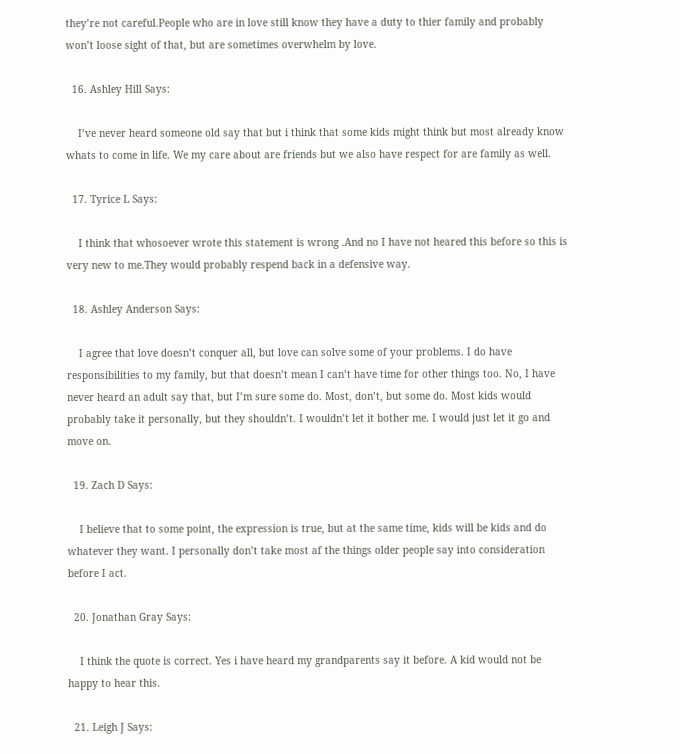they’re not careful.People who are in love still know they have a duty to thier family and probably won’t loose sight of that, but are sometimes overwhelm by love.

  16. Ashley Hill Says:

    I’ve never heard someone old say that but i think that some kids might think but most already know whats to come in life. We my care about are friends but we also have respect for are family as well.

  17. Tyrice L Says:

    I think that whosoever wrote this statement is wrong .And no I have not heared this before so this is very new to me.They would probably respend back in a defensive way.

  18. Ashley Anderson Says:

    I agree that love doesn’t conquer all, but love can solve some of your problems. I do have responsibilities to my family, but that doesn’t mean I can’t have time for other things too. No, I have never heard an adult say that, but I’m sure some do. Most, don’t, but some do. Most kids would probably take it personally, but they shouldn’t. I wouldn’t let it bother me. I would just let it go and move on.

  19. Zach D Says:

    I believe that to some point, the expression is true, but at the same time, kids will be kids and do whatever they want. I personally don’t take most af the things older people say into consideration before I act.

  20. Jonathan Gray Says:

    I think the quote is correct. Yes i have heard my grandparents say it before. A kid would not be happy to hear this.

  21. Leigh J Says: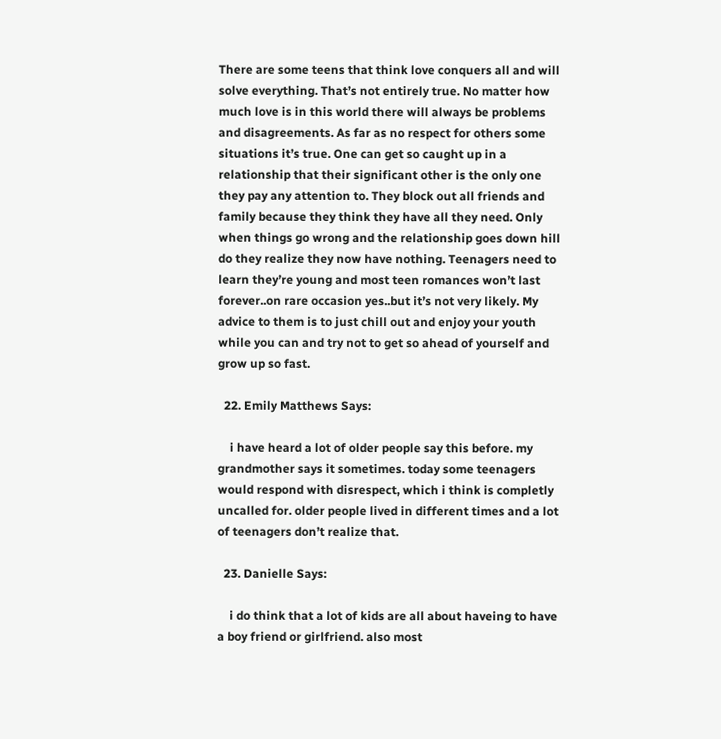There are some teens that think love conquers all and will solve everything. That’s not entirely true. No matter how much love is in this world there will always be problems and disagreements. As far as no respect for others some situations it’s true. One can get so caught up in a relationship that their significant other is the only one they pay any attention to. They block out all friends and family because they think they have all they need. Only when things go wrong and the relationship goes down hill do they realize they now have nothing. Teenagers need to learn they’re young and most teen romances won’t last forever..on rare occasion yes..but it’s not very likely. My advice to them is to just chill out and enjoy your youth while you can and try not to get so ahead of yourself and grow up so fast.

  22. Emily Matthews Says:

    i have heard a lot of older people say this before. my grandmother says it sometimes. today some teenagers would respond with disrespect, which i think is completly uncalled for. older people lived in different times and a lot of teenagers don’t realize that.

  23. Danielle Says:

    i do think that a lot of kids are all about haveing to have a boy friend or girlfriend. also most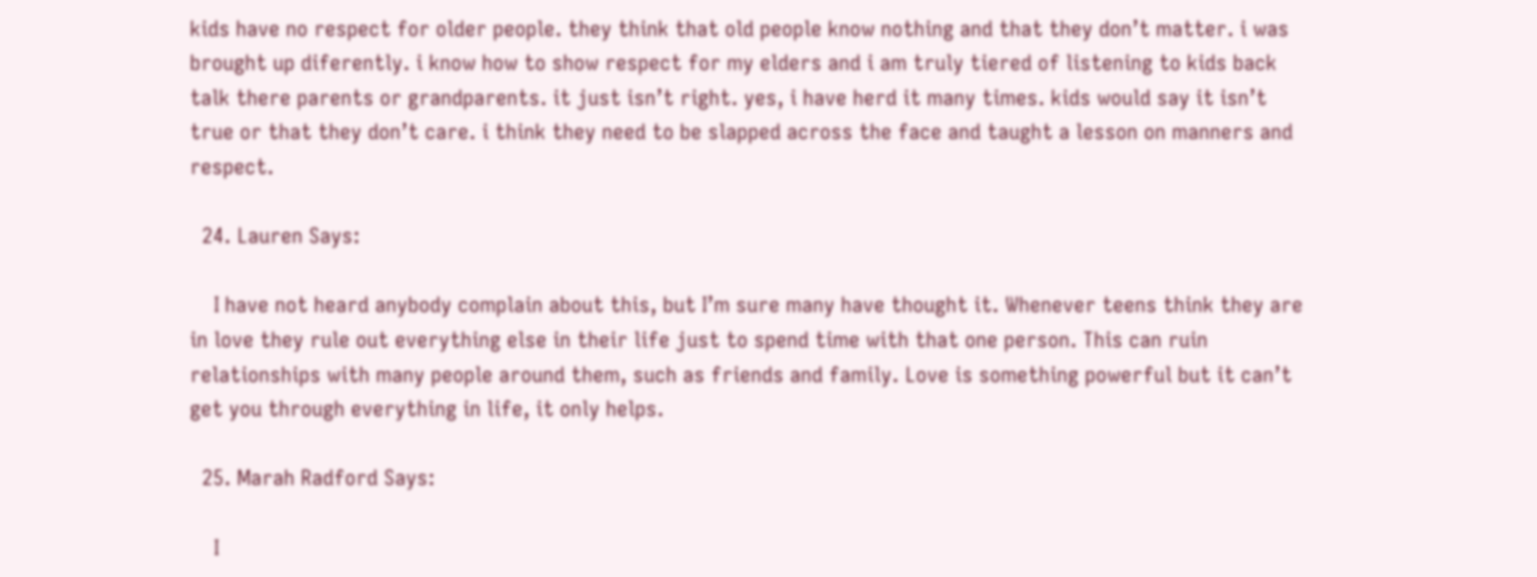kids have no respect for older people. they think that old people know nothing and that they don’t matter. i was brought up diferently. i know how to show respect for my elders and i am truly tiered of listening to kids back talk there parents or grandparents. it just isn’t right. yes, i have herd it many times. kids would say it isn’t true or that they don’t care. i think they need to be slapped across the face and taught a lesson on manners and respect.

  24. Lauren Says:

    I have not heard anybody complain about this, but I’m sure many have thought it. Whenever teens think they are in love they rule out everything else in their life just to spend time with that one person. This can ruin relationships with many people around them, such as friends and family. Love is something powerful but it can’t get you through everything in life, it only helps.

  25. Marah Radford Says:

    I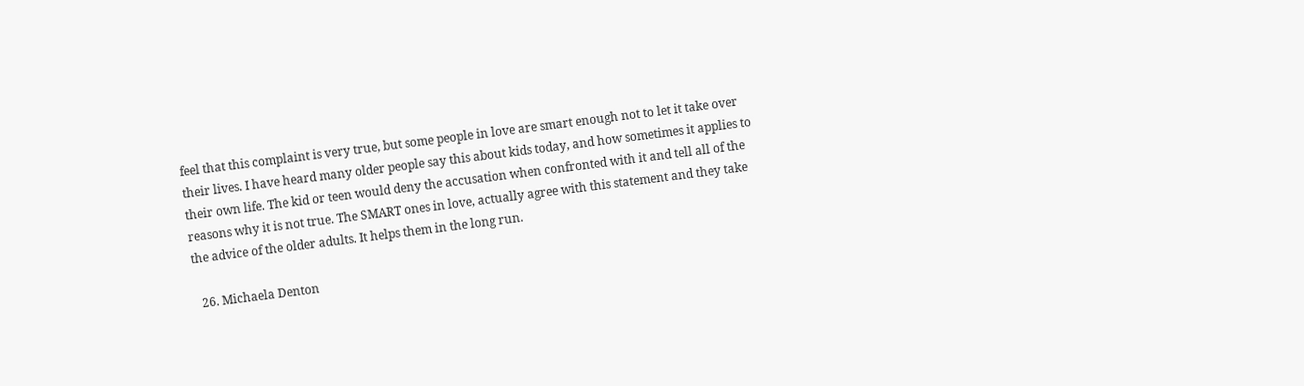feel that this complaint is very true, but some people in love are smart enough not to let it take over their lives. I have heard many older people say this about kids today, and how sometimes it applies to their own life. The kid or teen would deny the accusation when confronted with it and tell all of the reasons why it is not true. The SMART ones in love, actually agree with this statement and they take the advice of the older adults. It helps them in the long run.

  26. Michaela Denton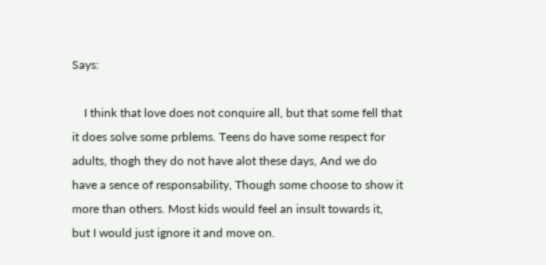Says:

    I think that love does not conquire all, but that some fell that it does solve some prblems. Teens do have some respect for adults, thogh they do not have alot these days, And we do have a sence of responsability, Though some choose to show it more than others. Most kids would feel an insult towards it, but I would just ignore it and move on.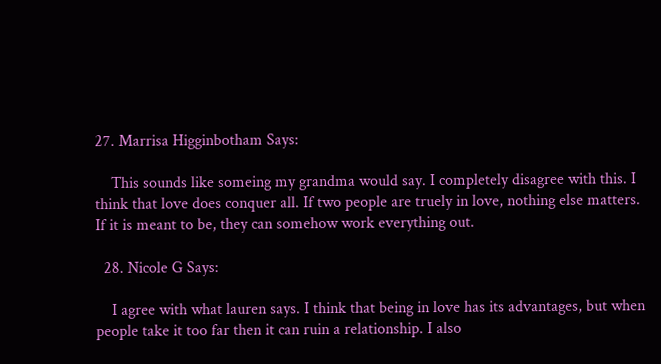27. Marrisa Higginbotham Says:

    This sounds like someing my grandma would say. I completely disagree with this. I think that love does conquer all. If two people are truely in love, nothing else matters. If it is meant to be, they can somehow work everything out.

  28. Nicole G Says:

    I agree with what lauren says. I think that being in love has its advantages, but when people take it too far then it can ruin a relationship. I also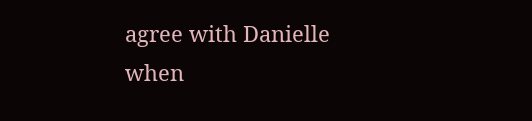agree with Danielle when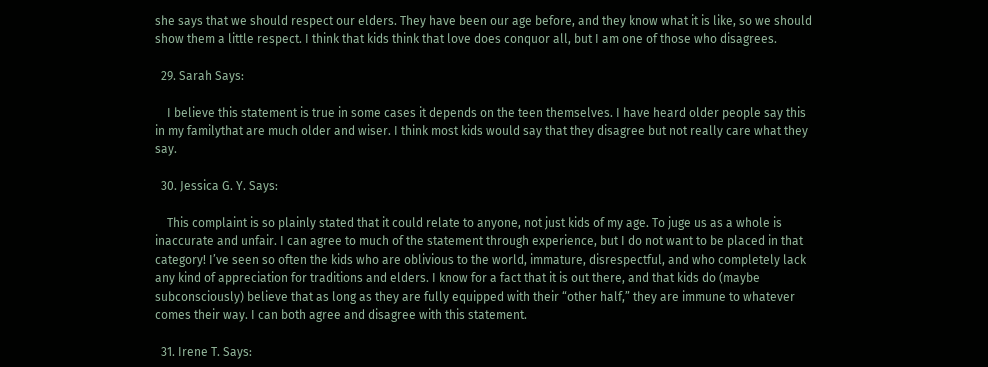she says that we should respect our elders. They have been our age before, and they know what it is like, so we should show them a little respect. I think that kids think that love does conquor all, but I am one of those who disagrees.

  29. Sarah Says:

    I believe this statement is true in some cases it depends on the teen themselves. I have heard older people say this in my familythat are much older and wiser. I think most kids would say that they disagree but not really care what they say.

  30. Jessica G. Y. Says:

    This complaint is so plainly stated that it could relate to anyone, not just kids of my age. To juge us as a whole is inaccurate and unfair. I can agree to much of the statement through experience, but I do not want to be placed in that category! I’ve seen so often the kids who are oblivious to the world, immature, disrespectful, and who completely lack any kind of appreciation for traditions and elders. I know for a fact that it is out there, and that kids do (maybe subconsciously) believe that as long as they are fully equipped with their “other half,” they are immune to whatever comes their way. I can both agree and disagree with this statement.

  31. Irene T. Says: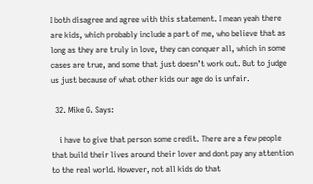I both disagree and agree with this statement. I mean yeah there are kids, which probably include a part of me, who believe that as long as they are truly in love, they can conquer all, which in some cases are true, and some that just doesn’t work out. But to judge us just because of what other kids our age do is unfair.

  32. Mike G. Says:

    i have to give that person some credit. There are a few people that build their lives around their lover and dont pay any attention to the real world. However, not all kids do that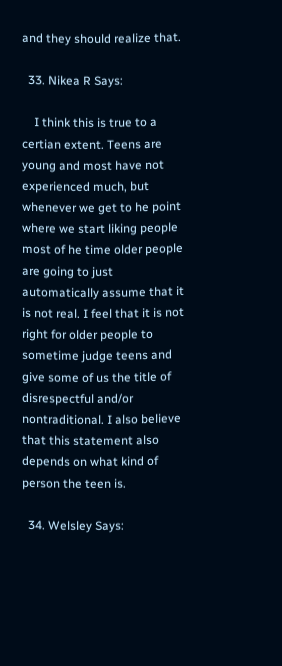and they should realize that.

  33. Nikea R Says:

    I think this is true to a certian extent. Teens are young and most have not experienced much, but whenever we get to he point where we start liking people most of he time older people are going to just automatically assume that it is not real. I feel that it is not right for older people to sometime judge teens and give some of us the title of disrespectful and/or nontraditional. I also believe that this statement also depends on what kind of person the teen is.

  34. Welsley Says: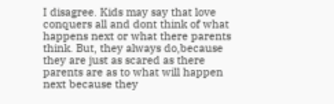I disagree. Kids may say that love conquers all and dont think of what happens next or what there parents think. But, they always do,because they are just as scared as there parents are as to what will happen next because they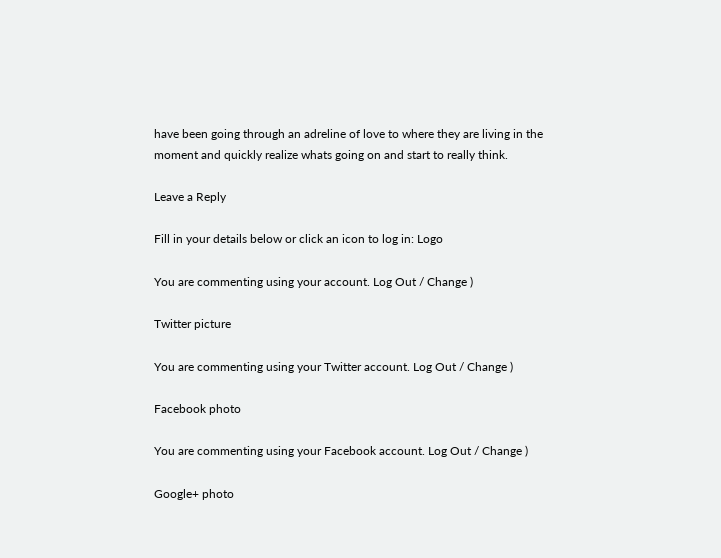have been going through an adreline of love to where they are living in the moment and quickly realize whats going on and start to really think.

Leave a Reply

Fill in your details below or click an icon to log in: Logo

You are commenting using your account. Log Out / Change )

Twitter picture

You are commenting using your Twitter account. Log Out / Change )

Facebook photo

You are commenting using your Facebook account. Log Out / Change )

Google+ photo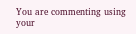You are commenting using your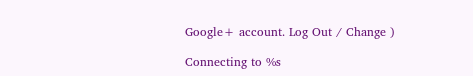Google+ account. Log Out / Change )

Connecting to %s